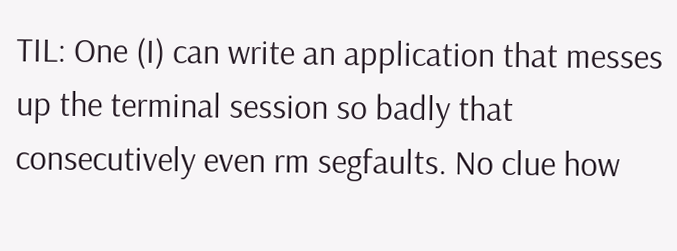TIL: One (I) can write an application that messes up the terminal session so badly that consecutively even rm segfaults. No clue how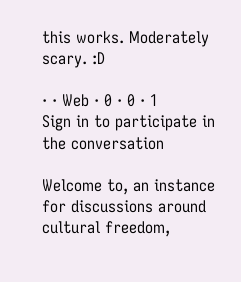this works. Moderately scary. :D

· · Web · 0 · 0 · 1
Sign in to participate in the conversation

Welcome to, an instance for discussions around cultural freedom,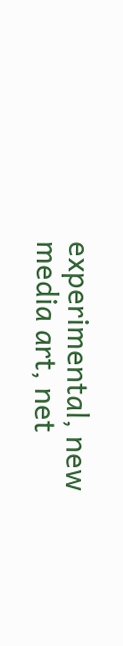experimental, new media art, net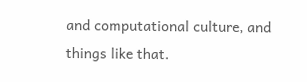and computational culture, and things like that.